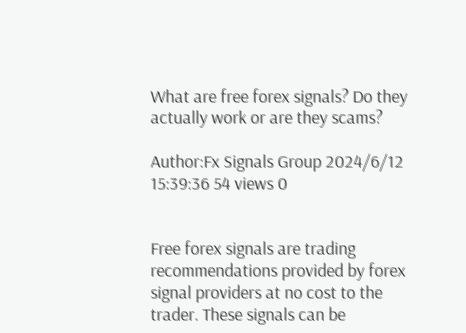What are free forex signals? Do they actually work or are they scams?

Author:Fx Signals Group 2024/6/12 15:39:36 54 views 0


Free forex signals are trading recommendations provided by forex signal providers at no cost to the trader. These signals can be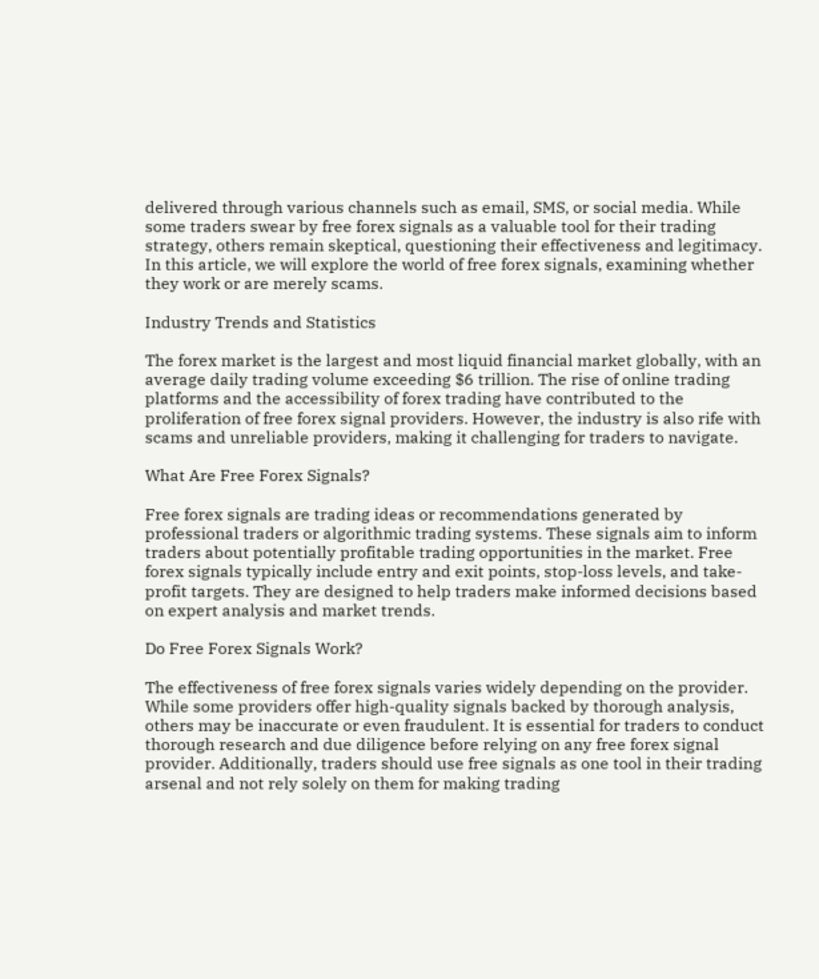delivered through various channels such as email, SMS, or social media. While some traders swear by free forex signals as a valuable tool for their trading strategy, others remain skeptical, questioning their effectiveness and legitimacy. In this article, we will explore the world of free forex signals, examining whether they work or are merely scams.

Industry Trends and Statistics

The forex market is the largest and most liquid financial market globally, with an average daily trading volume exceeding $6 trillion. The rise of online trading platforms and the accessibility of forex trading have contributed to the proliferation of free forex signal providers. However, the industry is also rife with scams and unreliable providers, making it challenging for traders to navigate.

What Are Free Forex Signals?

Free forex signals are trading ideas or recommendations generated by professional traders or algorithmic trading systems. These signals aim to inform traders about potentially profitable trading opportunities in the market. Free forex signals typically include entry and exit points, stop-loss levels, and take-profit targets. They are designed to help traders make informed decisions based on expert analysis and market trends.

Do Free Forex Signals Work?

The effectiveness of free forex signals varies widely depending on the provider. While some providers offer high-quality signals backed by thorough analysis, others may be inaccurate or even fraudulent. It is essential for traders to conduct thorough research and due diligence before relying on any free forex signal provider. Additionally, traders should use free signals as one tool in their trading arsenal and not rely solely on them for making trading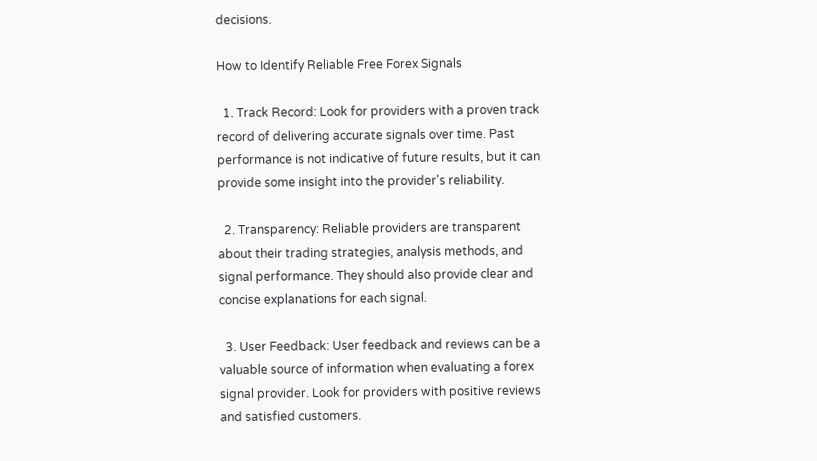decisions.

How to Identify Reliable Free Forex Signals

  1. Track Record: Look for providers with a proven track record of delivering accurate signals over time. Past performance is not indicative of future results, but it can provide some insight into the provider's reliability.

  2. Transparency: Reliable providers are transparent about their trading strategies, analysis methods, and signal performance. They should also provide clear and concise explanations for each signal.

  3. User Feedback: User feedback and reviews can be a valuable source of information when evaluating a forex signal provider. Look for providers with positive reviews and satisfied customers.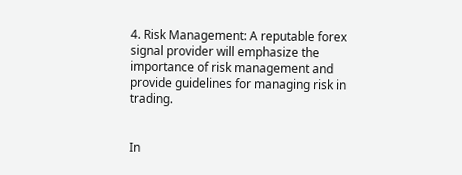4. Risk Management: A reputable forex signal provider will emphasize the importance of risk management and provide guidelines for managing risk in trading.


In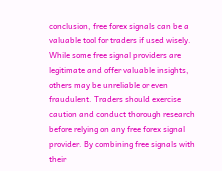conclusion, free forex signals can be a valuable tool for traders if used wisely. While some free signal providers are legitimate and offer valuable insights, others may be unreliable or even fraudulent. Traders should exercise caution and conduct thorough research before relying on any free forex signal provider. By combining free signals with their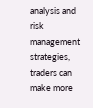analysis and risk management strategies, traders can make more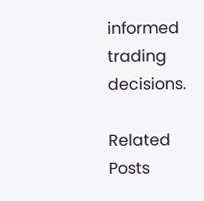informed trading decisions.

Related Posts